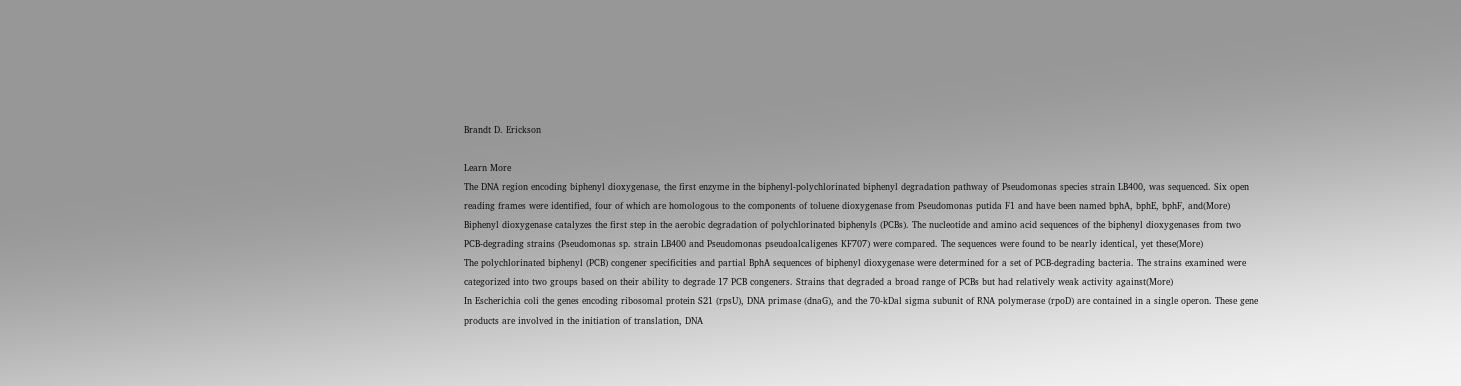Brandt D. Erickson

Learn More
The DNA region encoding biphenyl dioxygenase, the first enzyme in the biphenyl-polychlorinated biphenyl degradation pathway of Pseudomonas species strain LB400, was sequenced. Six open reading frames were identified, four of which are homologous to the components of toluene dioxygenase from Pseudomonas putida F1 and have been named bphA, bphE, bphF, and(More)
Biphenyl dioxygenase catalyzes the first step in the aerobic degradation of polychlorinated biphenyls (PCBs). The nucleotide and amino acid sequences of the biphenyl dioxygenases from two PCB-degrading strains (Pseudomonas sp. strain LB400 and Pseudomonas pseudoalcaligenes KF707) were compared. The sequences were found to be nearly identical, yet these(More)
The polychlorinated biphenyl (PCB) congener specificities and partial BphA sequences of biphenyl dioxygenase were determined for a set of PCB-degrading bacteria. The strains examined were categorized into two groups based on their ability to degrade 17 PCB congeners. Strains that degraded a broad range of PCBs but had relatively weak activity against(More)
In Escherichia coli the genes encoding ribosomal protein S21 (rpsU), DNA primase (dnaG), and the 70-kDal sigma subunit of RNA polymerase (rpoD) are contained in a single operon. These gene products are involved in the initiation of translation, DNA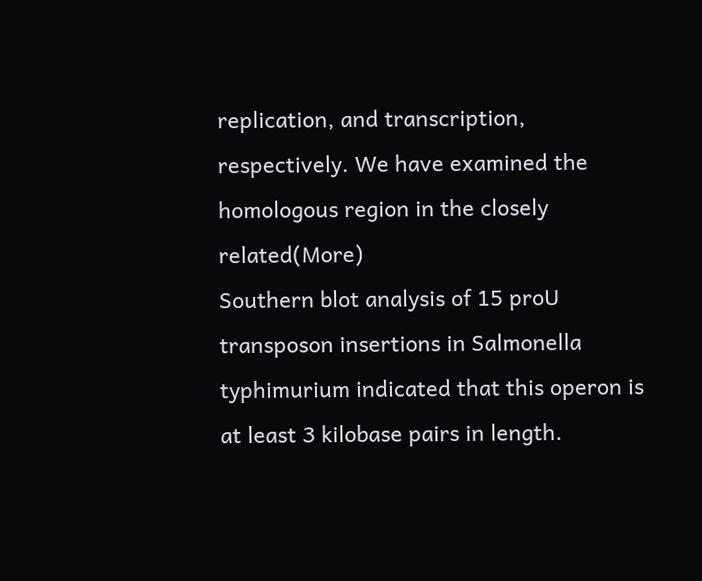replication, and transcription, respectively. We have examined the homologous region in the closely related(More)
Southern blot analysis of 15 proU transposon insertions in Salmonella typhimurium indicated that this operon is at least 3 kilobase pairs in length.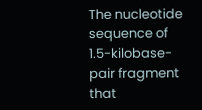The nucleotide sequence of 1.5-kilobase-pair fragment that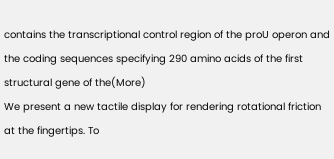contains the transcriptional control region of the proU operon and the coding sequences specifying 290 amino acids of the first structural gene of the(More)
We present a new tactile display for rendering rotational friction at the fingertips. To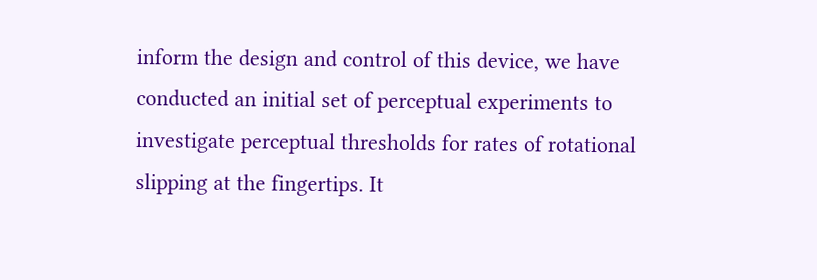inform the design and control of this device, we have conducted an initial set of perceptual experiments to investigate perceptual thresholds for rates of rotational slipping at the fingertips. It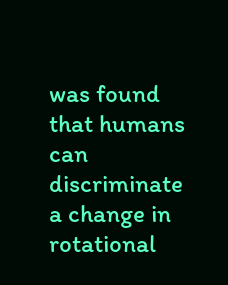was found that humans can discriminate a change in rotational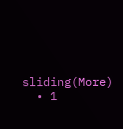sliding(More)
  • 1